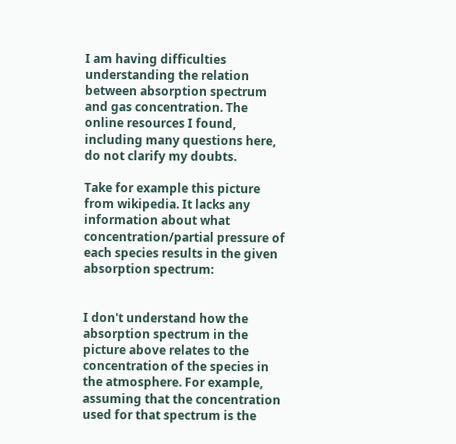I am having difficulties understanding the relation between absorption spectrum and gas concentration. The online resources I found, including many questions here, do not clarify my doubts.

Take for example this picture from wikipedia. It lacks any information about what concentration/partial pressure of each species results in the given absorption spectrum:


I don't understand how the absorption spectrum in the picture above relates to the concentration of the species in the atmosphere. For example, assuming that the concentration used for that spectrum is the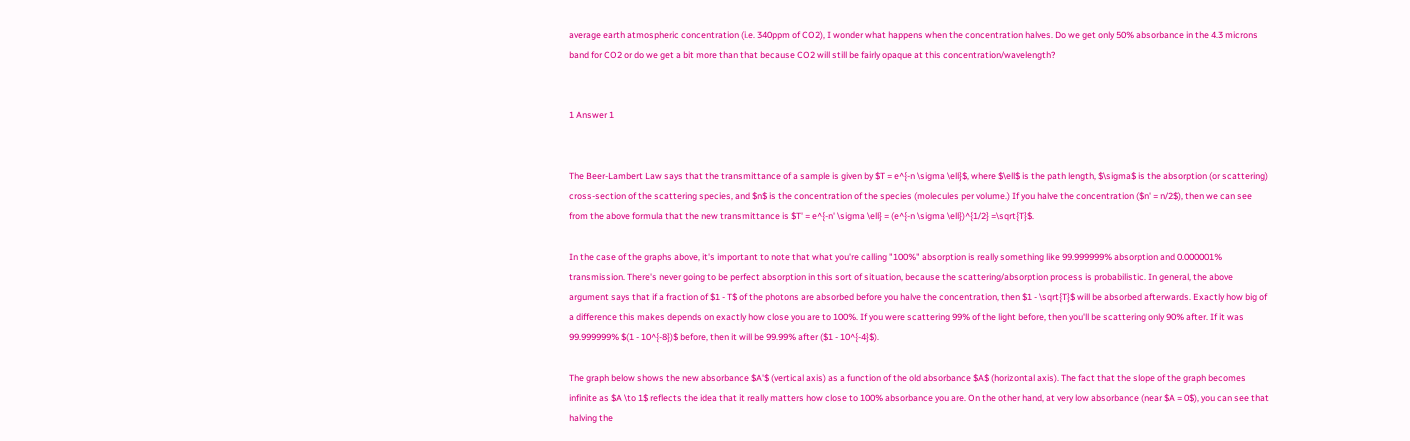average earth atmospheric concentration (i.e. 340ppm of CO2), I wonder what happens when the concentration halves. Do we get only 50% absorbance in the 4.3 microns band for CO2 or do we get a bit more than that because CO2 will still be fairly opaque at this concentration/wavelength?


1 Answer 1


The Beer-Lambert Law says that the transmittance of a sample is given by $T = e^{-n \sigma \ell}$, where $\ell$ is the path length, $\sigma$ is the absorption (or scattering) cross-section of the scattering species, and $n$ is the concentration of the species (molecules per volume.) If you halve the concentration ($n' = n/2$), then we can see from the above formula that the new transmittance is $T' = e^{-n' \sigma \ell} = (e^{-n \sigma \ell})^{1/2} =\sqrt{T}$.

In the case of the graphs above, it's important to note that what you're calling "100%" absorption is really something like 99.999999% absorption and 0.000001% transmission. There's never going to be perfect absorption in this sort of situation, because the scattering/absorption process is probabilistic. In general, the above argument says that if a fraction of $1 - T$ of the photons are absorbed before you halve the concentration, then $1 - \sqrt{T}$ will be absorbed afterwards. Exactly how big of a difference this makes depends on exactly how close you are to 100%. If you were scattering 99% of the light before, then you'll be scattering only 90% after. If it was 99.999999% $(1 - 10^{-8})$ before, then it will be 99.99% after ($1 - 10^{-4}$).

The graph below shows the new absorbance $A'$ (vertical axis) as a function of the old absorbance $A$ (horizontal axis). The fact that the slope of the graph becomes infinite as $A \to 1$ reflects the idea that it really matters how close to 100% absorbance you are. On the other hand, at very low absorbance (near $A = 0$), you can see that halving the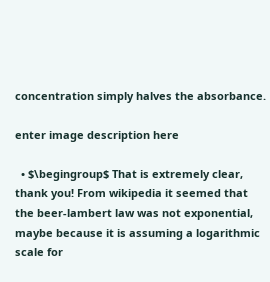concentration simply halves the absorbance.

enter image description here

  • $\begingroup$ That is extremely clear, thank you! From wikipedia it seemed that the beer-lambert law was not exponential, maybe because it is assuming a logarithmic scale for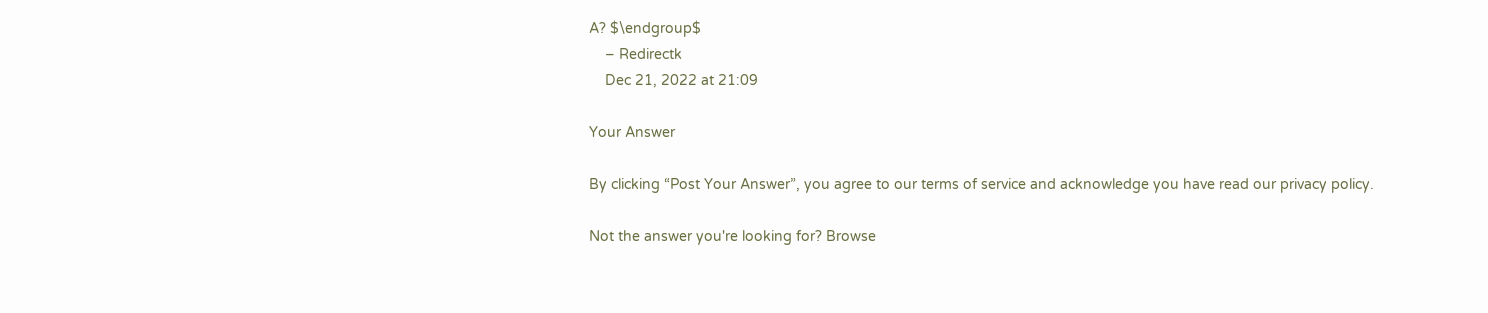A? $\endgroup$
    – Redirectk
    Dec 21, 2022 at 21:09

Your Answer

By clicking “Post Your Answer”, you agree to our terms of service and acknowledge you have read our privacy policy.

Not the answer you're looking for? Browse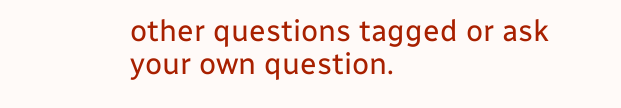other questions tagged or ask your own question.